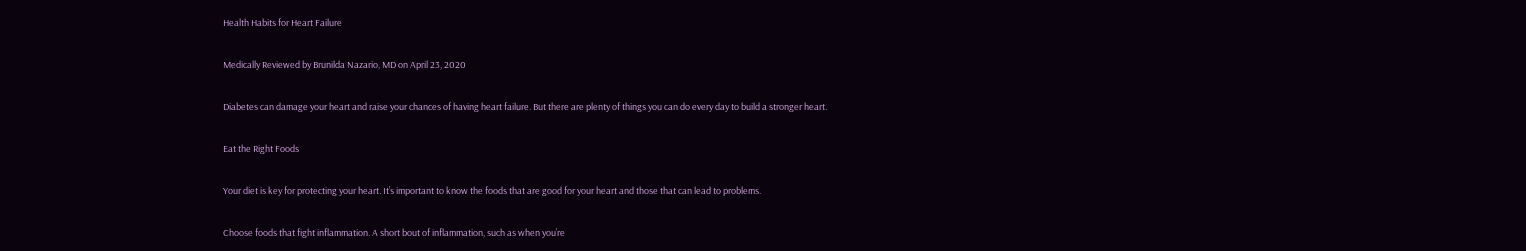Health Habits for Heart Failure

Medically Reviewed by Brunilda Nazario, MD on April 23, 2020

Diabetes can damage your heart and raise your chances of having heart failure. But there are plenty of things you can do every day to build a stronger heart.

Eat the Right Foods

Your diet is key for protecting your heart. It’s important to know the foods that are good for your heart and those that can lead to problems.

Choose foods that fight inflammation. A short bout of inflammation, such as when you’re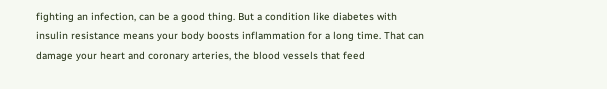fighting an infection, can be a good thing. But a condition like diabetes with insulin resistance means your body boosts inflammation for a long time. That can damage your heart and coronary arteries, the blood vessels that feed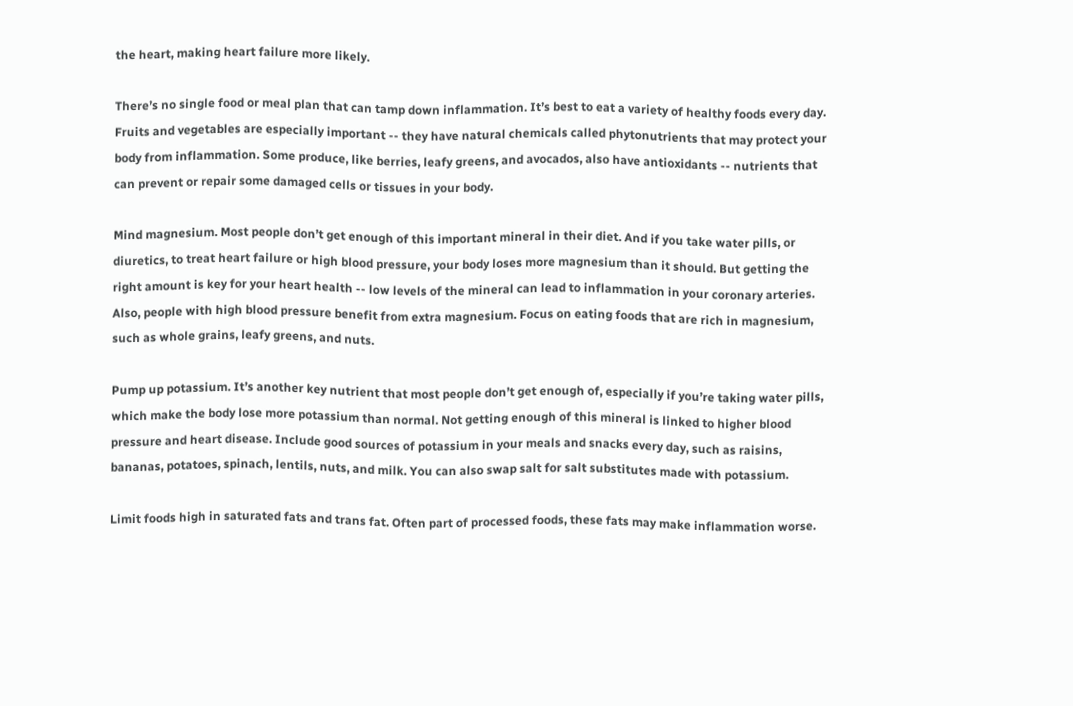the heart, making heart failure more likely.

There’s no single food or meal plan that can tamp down inflammation. It’s best to eat a variety of healthy foods every day. Fruits and vegetables are especially important -- they have natural chemicals called phytonutrients that may protect your body from inflammation. Some produce, like berries, leafy greens, and avocados, also have antioxidants -- nutrients that can prevent or repair some damaged cells or tissues in your body.

Mind magnesium. Most people don’t get enough of this important mineral in their diet. And if you take water pills, or diuretics, to treat heart failure or high blood pressure, your body loses more magnesium than it should. But getting the right amount is key for your heart health -- low levels of the mineral can lead to inflammation in your coronary arteries. Also, people with high blood pressure benefit from extra magnesium. Focus on eating foods that are rich in magnesium, such as whole grains, leafy greens, and nuts.

Pump up potassium. It’s another key nutrient that most people don’t get enough of, especially if you’re taking water pills, which make the body lose more potassium than normal. Not getting enough of this mineral is linked to higher blood pressure and heart disease. Include good sources of potassium in your meals and snacks every day, such as raisins, bananas, potatoes, spinach, lentils, nuts, and milk. You can also swap salt for salt substitutes made with potassium.

Limit foods high in saturated fats and trans fat. Often part of processed foods, these fats may make inflammation worse.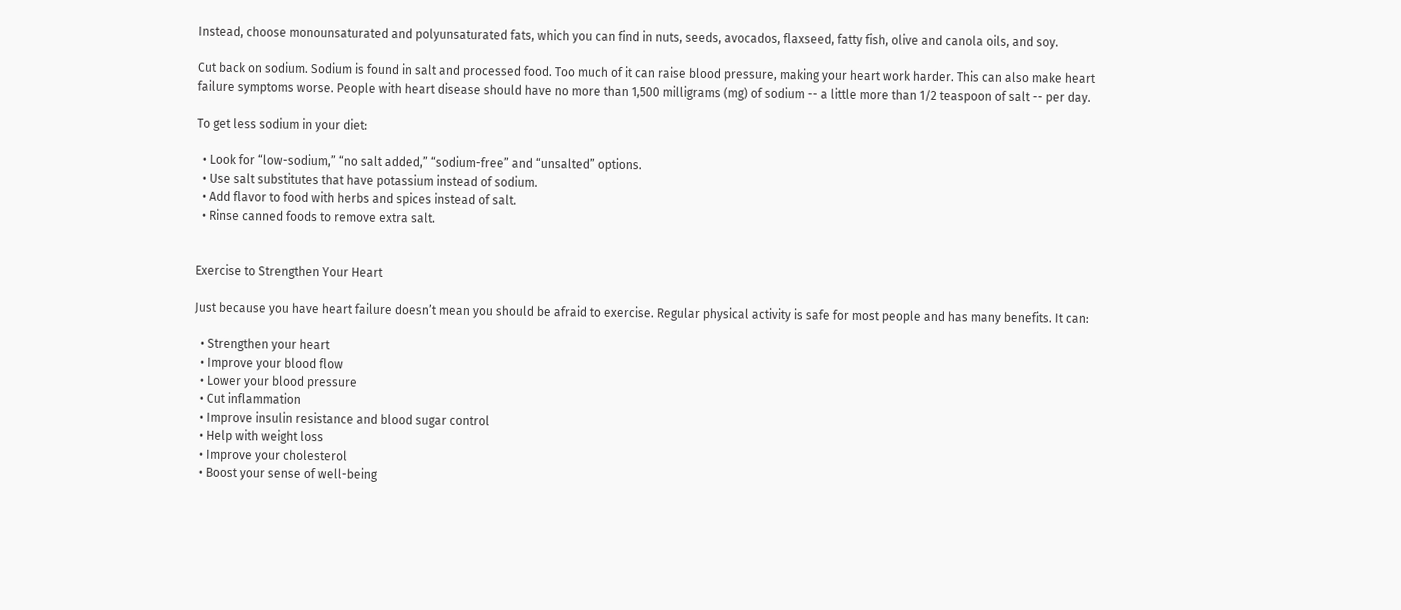Instead, choose monounsaturated and polyunsaturated fats, which you can find in nuts, seeds, avocados, flaxseed, fatty fish, olive and canola oils, and soy.

Cut back on sodium. Sodium is found in salt and processed food. Too much of it can raise blood pressure, making your heart work harder. This can also make heart failure symptoms worse. People with heart disease should have no more than 1,500 milligrams (mg) of sodium -- a little more than 1/2 teaspoon of salt -- per day.

To get less sodium in your diet:

  • Look for “low-sodium,” “no salt added,” “sodium-free” and “unsalted” options.
  • Use salt substitutes that have potassium instead of sodium.
  • Add flavor to food with herbs and spices instead of salt.
  • Rinse canned foods to remove extra salt.


Exercise to Strengthen Your Heart

Just because you have heart failure doesn’t mean you should be afraid to exercise. Regular physical activity is safe for most people and has many benefits. It can:

  • Strengthen your heart
  • Improve your blood flow
  • Lower your blood pressure
  • Cut inflammation
  • Improve insulin resistance and blood sugar control
  • Help with weight loss
  • Improve your cholesterol
  • Boost your sense of well-being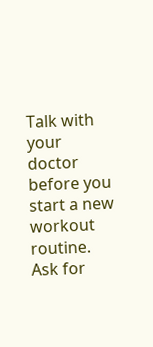Talk with your doctor before you start a new workout routine. Ask for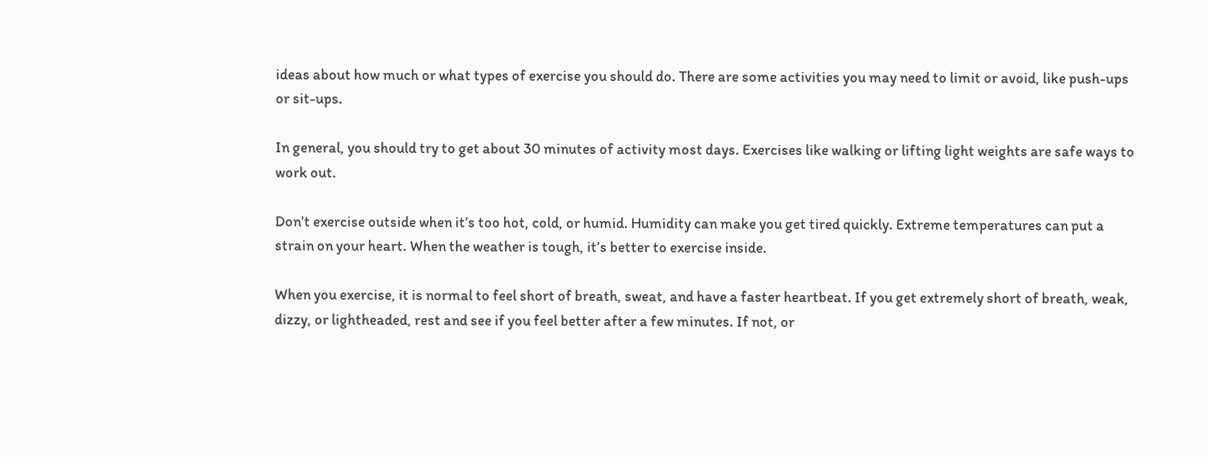ideas about how much or what types of exercise you should do. There are some activities you may need to limit or avoid, like push-ups or sit-ups.

In general, you should try to get about 30 minutes of activity most days. Exercises like walking or lifting light weights are safe ways to work out.

Don’t exercise outside when it’s too hot, cold, or humid. Humidity can make you get tired quickly. Extreme temperatures can put a strain on your heart. When the weather is tough, it’s better to exercise inside.

When you exercise, it is normal to feel short of breath, sweat, and have a faster heartbeat. If you get extremely short of breath, weak, dizzy, or lightheaded, rest and see if you feel better after a few minutes. If not, or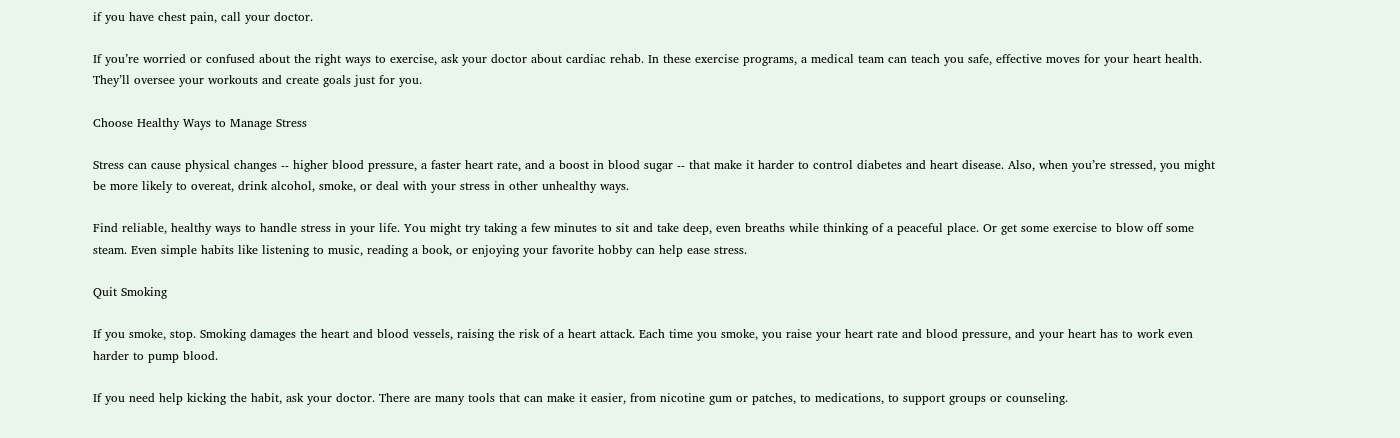if you have chest pain, call your doctor.

If you’re worried or confused about the right ways to exercise, ask your doctor about cardiac rehab. In these exercise programs, a medical team can teach you safe, effective moves for your heart health. They’ll oversee your workouts and create goals just for you.

Choose Healthy Ways to Manage Stress

Stress can cause physical changes -- higher blood pressure, a faster heart rate, and a boost in blood sugar -- that make it harder to control diabetes and heart disease. Also, when you’re stressed, you might be more likely to overeat, drink alcohol, smoke, or deal with your stress in other unhealthy ways.

Find reliable, healthy ways to handle stress in your life. You might try taking a few minutes to sit and take deep, even breaths while thinking of a peaceful place. Or get some exercise to blow off some steam. Even simple habits like listening to music, reading a book, or enjoying your favorite hobby can help ease stress.

Quit Smoking

If you smoke, stop. Smoking damages the heart and blood vessels, raising the risk of a heart attack. Each time you smoke, you raise your heart rate and blood pressure, and your heart has to work even harder to pump blood.

If you need help kicking the habit, ask your doctor. There are many tools that can make it easier, from nicotine gum or patches, to medications, to support groups or counseling.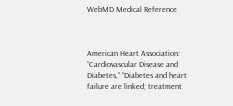WebMD Medical Reference



American Heart Association: “Cardiovascular Disease and Diabetes,” “Diabetes and heart failure are linked; treatment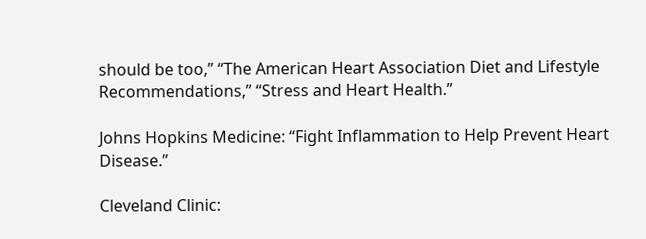should be too,” “The American Heart Association Diet and Lifestyle Recommendations,” “Stress and Heart Health.”

Johns Hopkins Medicine: “Fight Inflammation to Help Prevent Heart Disease.”

Cleveland Clinic: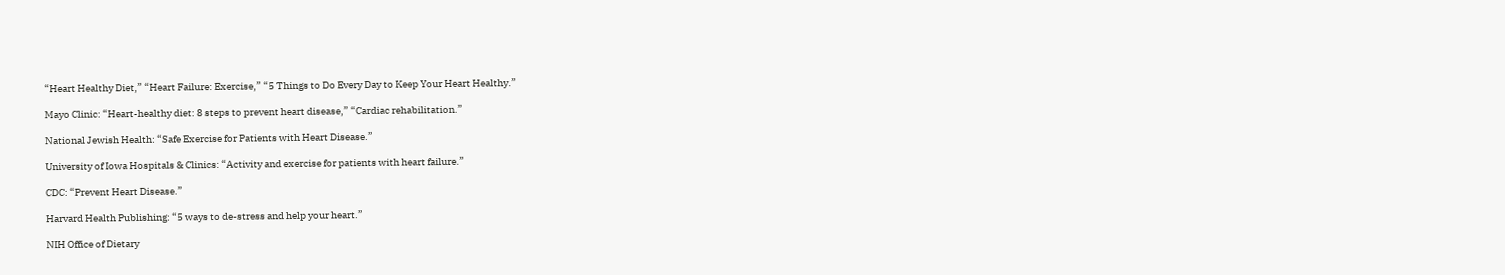“Heart Healthy Diet,” “Heart Failure: Exercise,” “5 Things to Do Every Day to Keep Your Heart Healthy.”

Mayo Clinic: “Heart-healthy diet: 8 steps to prevent heart disease,” “Cardiac rehabilitation.”

National Jewish Health: “Safe Exercise for Patients with Heart Disease.”

University of Iowa Hospitals & Clinics: “Activity and exercise for patients with heart failure.”

CDC: “Prevent Heart Disease.”

Harvard Health Publishing: “5 ways to de-stress and help your heart.”

NIH Office of Dietary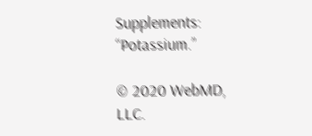Supplements: “Potassium.”

© 2020 WebMD, LLC.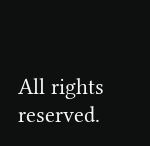All rights reserved.